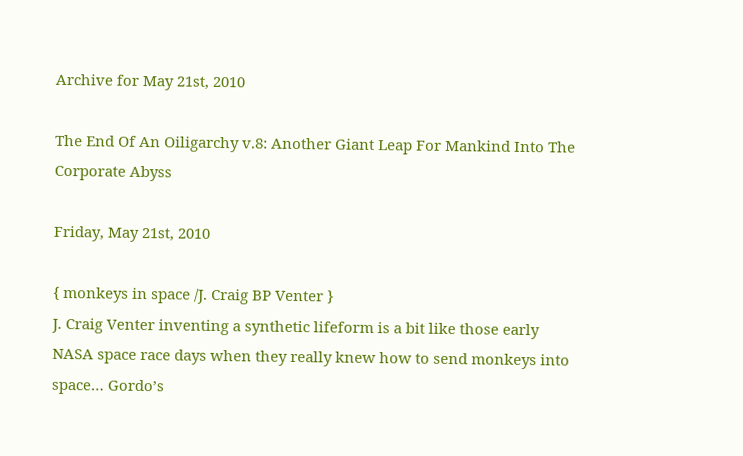Archive for May 21st, 2010

The End Of An Oiligarchy v.8: Another Giant Leap For Mankind Into The Corporate Abyss

Friday, May 21st, 2010

{ monkeys in space /J. Craig BP Venter }
J. Craig Venter inventing a synthetic lifeform is a bit like those early NASA space race days when they really knew how to send monkeys into space… Gordo’s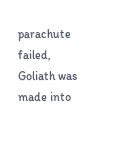parachute failed, Goliath was made into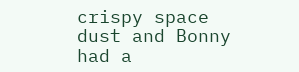crispy space dust and Bonny had a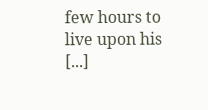few hours to live upon his [...]